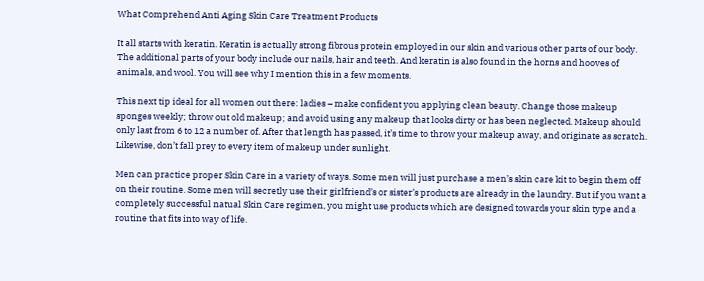What Comprehend Anti Aging Skin Care Treatment Products

It all starts with keratin. Keratin is actually strong fibrous protein employed in our skin and various other parts of our body. The additional parts of your body include our nails, hair and teeth. And keratin is also found in the horns and hooves of animals, and wool. You will see why I mention this in a few moments.

This next tip ideal for all women out there: ladies – make confident you applying clean beauty. Change those makeup sponges weekly; throw out old makeup; and avoid using any makeup that looks dirty or has been neglected. Makeup should only last from 6 to 12 a number of. After that length has passed, it’s time to throw your makeup away, and originate as scratch. Likewise, don’t fall prey to every item of makeup under sunlight.

Men can practice proper Skin Care in a variety of ways. Some men will just purchase a men’s skin care kit to begin them off on their routine. Some men will secretly use their girlfriend’s or sister’s products are already in the laundry. But if you want a completely successful natual Skin Care regimen, you might use products which are designed towards your skin type and a routine that fits into way of life.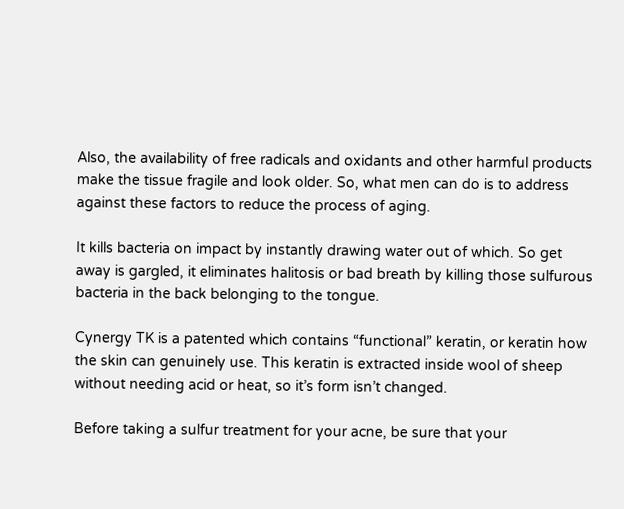Also, the availability of free radicals and oxidants and other harmful products make the tissue fragile and look older. So, what men can do is to address against these factors to reduce the process of aging.

It kills bacteria on impact by instantly drawing water out of which. So get away is gargled, it eliminates halitosis or bad breath by killing those sulfurous bacteria in the back belonging to the tongue.

Cynergy TK is a patented which contains “functional” keratin, or keratin how the skin can genuinely use. This keratin is extracted inside wool of sheep without needing acid or heat, so it’s form isn’t changed.

Before taking a sulfur treatment for your acne, be sure that your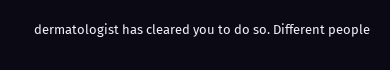dermatologist has cleared you to do so. Different people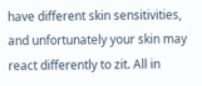have different skin sensitivities, and unfortunately your skin may react differently to zit. All in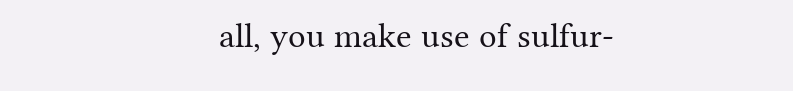all, you make use of sulfur-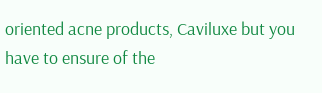oriented acne products, Caviluxe but you have to ensure of the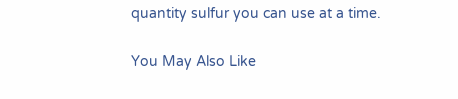quantity sulfur you can use at a time.

You May Also Like